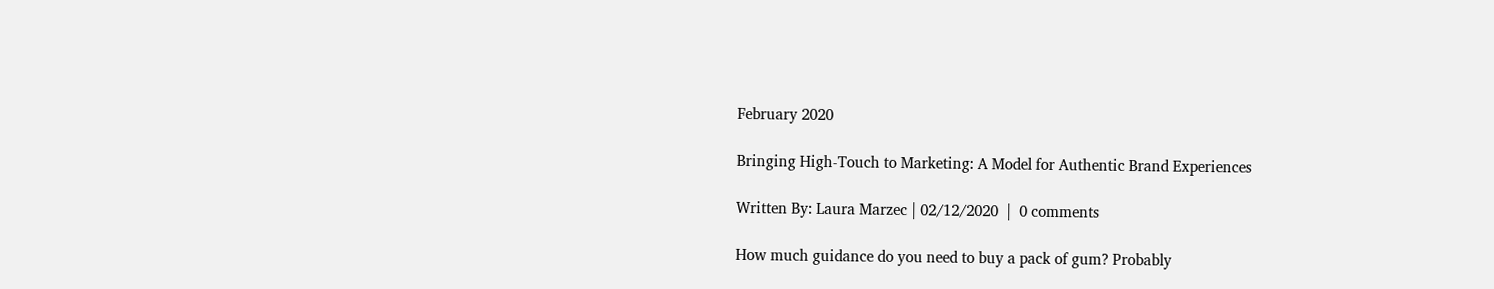February 2020

Bringing High-Touch to Marketing: A Model for Authentic Brand Experiences

Written By: Laura Marzec | 02/12/2020  |  0 comments

How much guidance do you need to buy a pack of gum? Probably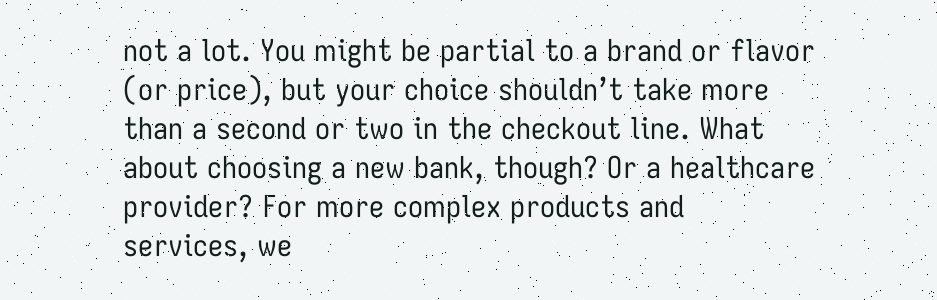not a lot. You might be partial to a brand or flavor (or price), but your choice shouldn’t take more than a second or two in the checkout line. What about choosing a new bank, though? Or a healthcare provider? For more complex products and services, we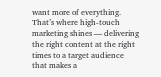want more of everything. That’s where high-touch marketing shines — delivering the right content at the right times to a target audience that makes a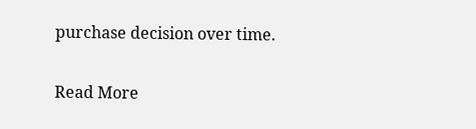purchase decision over time.

Read More